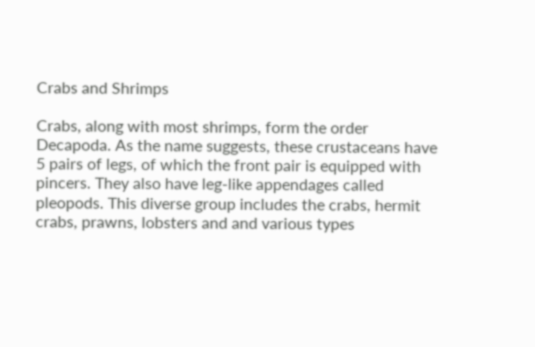Crabs and Shrimps

Crabs, along with most shrimps, form the order Decapoda. As the name suggests, these crustaceans have 5 pairs of legs, of which the front pair is equipped with pincers. They also have leg-like appendages called pleopods. This diverse group includes the crabs, hermit crabs, prawns, lobsters and and various types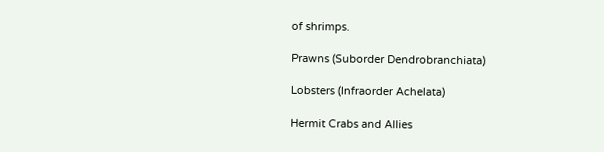of shrimps.

Prawns (Suborder Dendrobranchiata)

Lobsters (Infraorder Achelata)

Hermit Crabs and Allies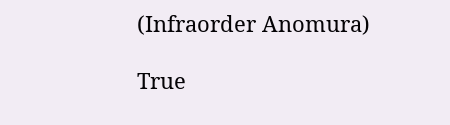(Infraorder Anomura)

True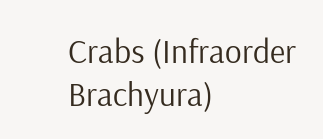Crabs (Infraorder Brachyura)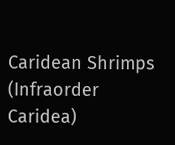Caridean Shrimps (Infraorder Caridea)